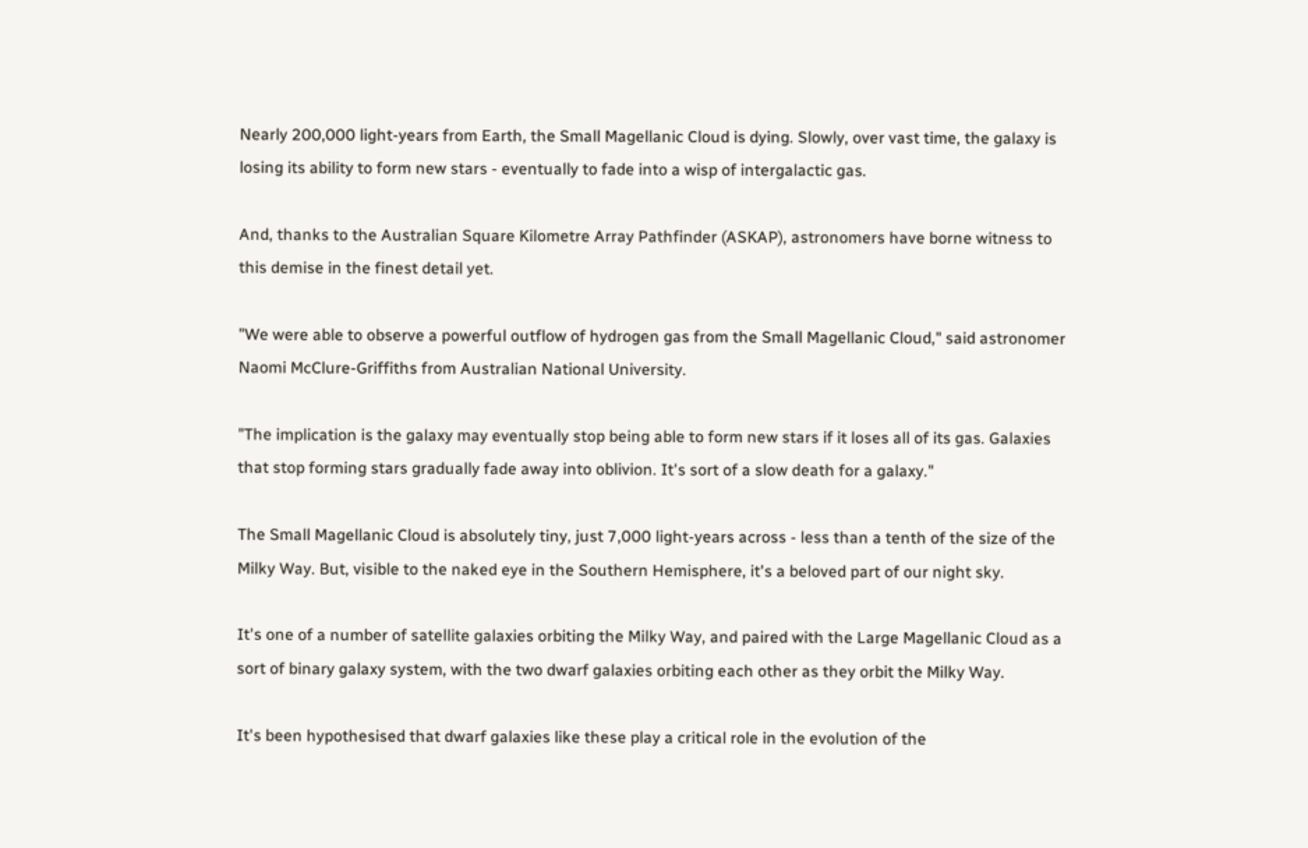Nearly 200,000 light-years from Earth, the Small Magellanic Cloud is dying. Slowly, over vast time, the galaxy is losing its ability to form new stars - eventually to fade into a wisp of intergalactic gas.

And, thanks to the Australian Square Kilometre Array Pathfinder (ASKAP), astronomers have borne witness to this demise in the finest detail yet.

"We were able to observe a powerful outflow of hydrogen gas from the Small Magellanic Cloud," said astronomer Naomi McClure-Griffiths from Australian National University.

"The implication is the galaxy may eventually stop being able to form new stars if it loses all of its gas. Galaxies that stop forming stars gradually fade away into oblivion. It's sort of a slow death for a galaxy."

The Small Magellanic Cloud is absolutely tiny, just 7,000 light-years across - less than a tenth of the size of the Milky Way. But, visible to the naked eye in the Southern Hemisphere, it's a beloved part of our night sky.

It's one of a number of satellite galaxies orbiting the Milky Way, and paired with the Large Magellanic Cloud as a sort of binary galaxy system, with the two dwarf galaxies orbiting each other as they orbit the Milky Way.

It's been hypothesised that dwarf galaxies like these play a critical role in the evolution of the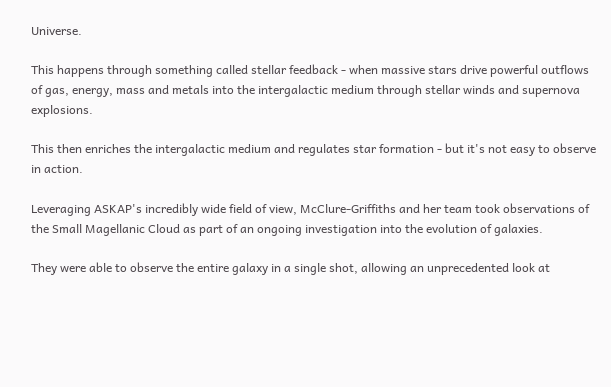Universe.

This happens through something called stellar feedback - when massive stars drive powerful outflows of gas, energy, mass and metals into the intergalactic medium through stellar winds and supernova explosions.

This then enriches the intergalactic medium and regulates star formation - but it's not easy to observe in action.

Leveraging ASKAP's incredibly wide field of view, McClure-Griffiths and her team took observations of the Small Magellanic Cloud as part of an ongoing investigation into the evolution of galaxies.

They were able to observe the entire galaxy in a single shot, allowing an unprecedented look at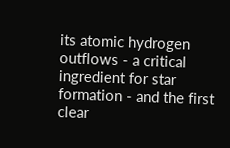its atomic hydrogen outflows - a critical ingredient for star formation - and the first clear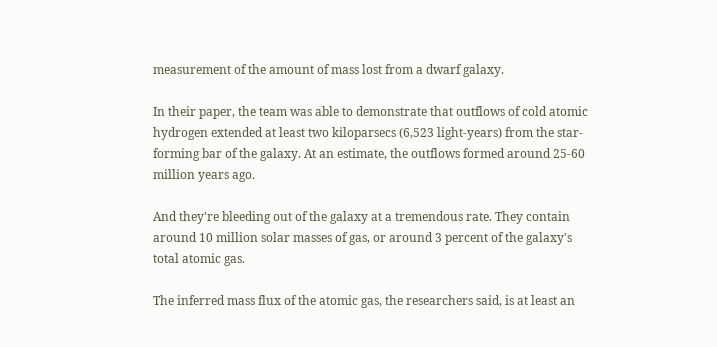measurement of the amount of mass lost from a dwarf galaxy.

In their paper, the team was able to demonstrate that outflows of cold atomic hydrogen extended at least two kiloparsecs (6,523 light-years) from the star-forming bar of the galaxy. At an estimate, the outflows formed around 25-60 million years ago.

And they're bleeding out of the galaxy at a tremendous rate. They contain around 10 million solar masses of gas, or around 3 percent of the galaxy's total atomic gas.

The inferred mass flux of the atomic gas, the researchers said, is at least an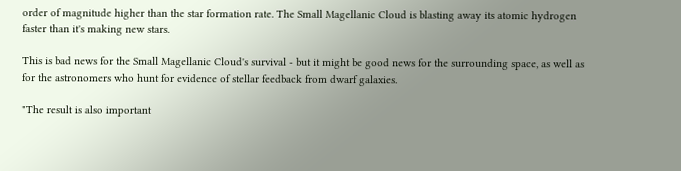order of magnitude higher than the star formation rate. The Small Magellanic Cloud is blasting away its atomic hydrogen faster than it's making new stars.

This is bad news for the Small Magellanic Cloud's survival - but it might be good news for the surrounding space, as well as for the astronomers who hunt for evidence of stellar feedback from dwarf galaxies.

"The result is also important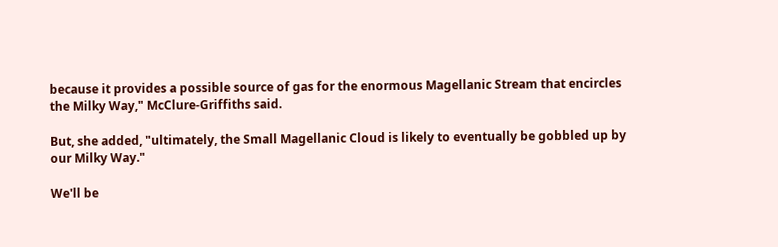because it provides a possible source of gas for the enormous Magellanic Stream that encircles the Milky Way," McClure-Griffiths said.

But, she added, "ultimately, the Small Magellanic Cloud is likely to eventually be gobbled up by our Milky Way."

We'll be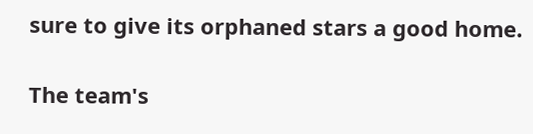sure to give its orphaned stars a good home.

The team's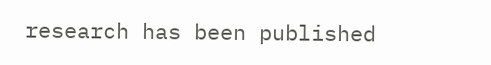research has been published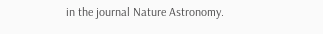in the journal Nature Astronomy.